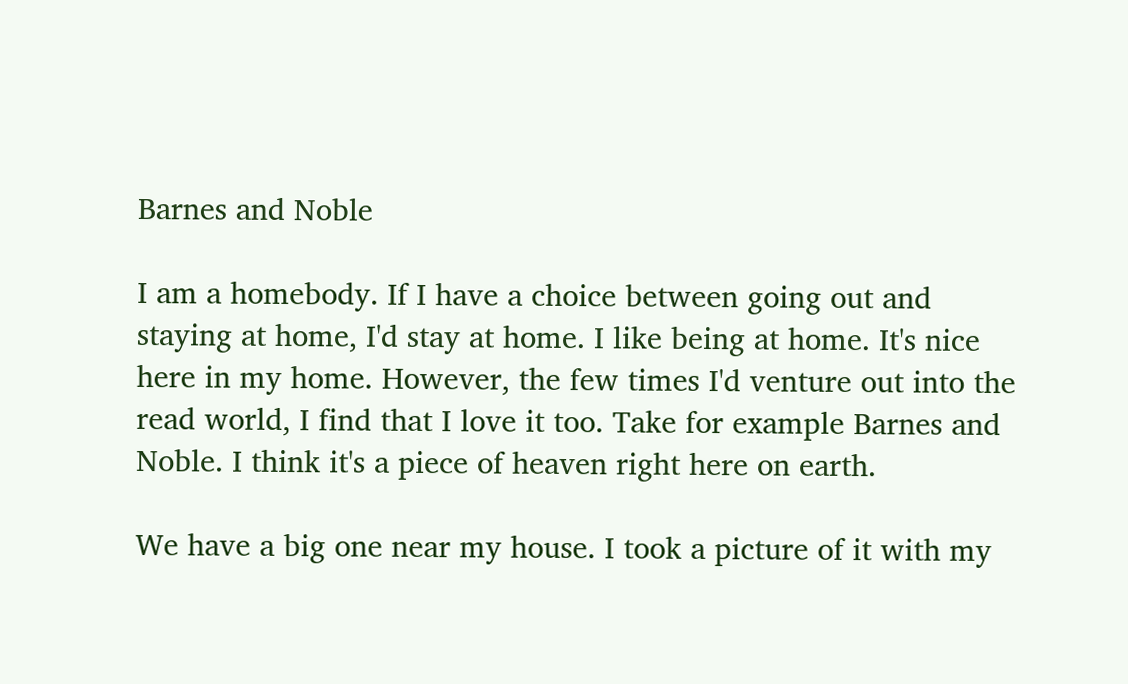Barnes and Noble

I am a homebody. If I have a choice between going out and staying at home, I'd stay at home. I like being at home. It's nice here in my home. However, the few times I'd venture out into the read world, I find that I love it too. Take for example Barnes and Noble. I think it's a piece of heaven right here on earth.

We have a big one near my house. I took a picture of it with my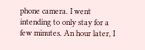phone camera. I went intending to only stay for a few minutes. An hour later, I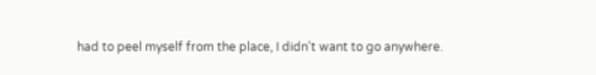had to peel myself from the place, I didn't want to go anywhere.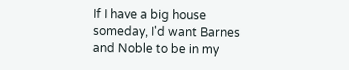If I have a big house someday, I'd want Barnes and Noble to be in my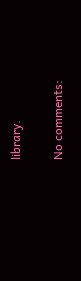library.

No comments: